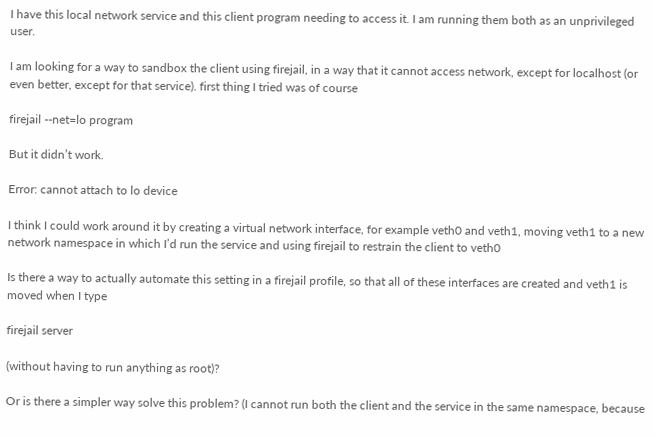I have this local network service and this client program needing to access it. I am running them both as an unprivileged user.

I am looking for a way to sandbox the client using firejail, in a way that it cannot access network, except for localhost (or even better, except for that service). first thing I tried was of course

firejail --net=lo program

But it didn’t work.

Error: cannot attach to lo device

I think I could work around it by creating a virtual network interface, for example veth0 and veth1, moving veth1 to a new network namespace in which I’d run the service and using firejail to restrain the client to veth0

Is there a way to actually automate this setting in a firejail profile, so that all of these interfaces are created and veth1 is moved when I type

firejail server

(without having to run anything as root)?

Or is there a simpler way solve this problem? (I cannot run both the client and the service in the same namespace, because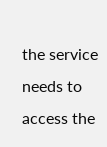the service needs to access the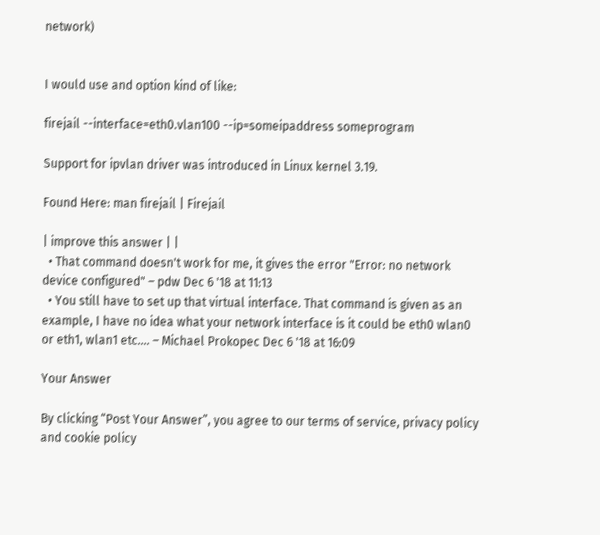network)


I would use and option kind of like:

firejail --interface=eth0.vlan100 --ip=someipaddress someprogram

Support for ipvlan driver was introduced in Linux kernel 3.19.

Found Here: man firejail | Firejail

| improve this answer | |
  • That command doesn't work for me, it gives the error "Error: no network device configured" – pdw Dec 6 '18 at 11:13
  • You still have to set up that virtual interface. That command is given as an example, I have no idea what your network interface is it could be eth0 wlan0 or eth1, wlan1 etc.... – Michael Prokopec Dec 6 '18 at 16:09

Your Answer

By clicking “Post Your Answer”, you agree to our terms of service, privacy policy and cookie policy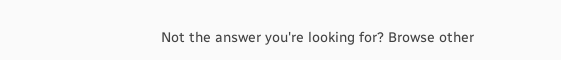Not the answer you're looking for? Browse other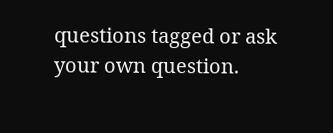questions tagged or ask your own question.